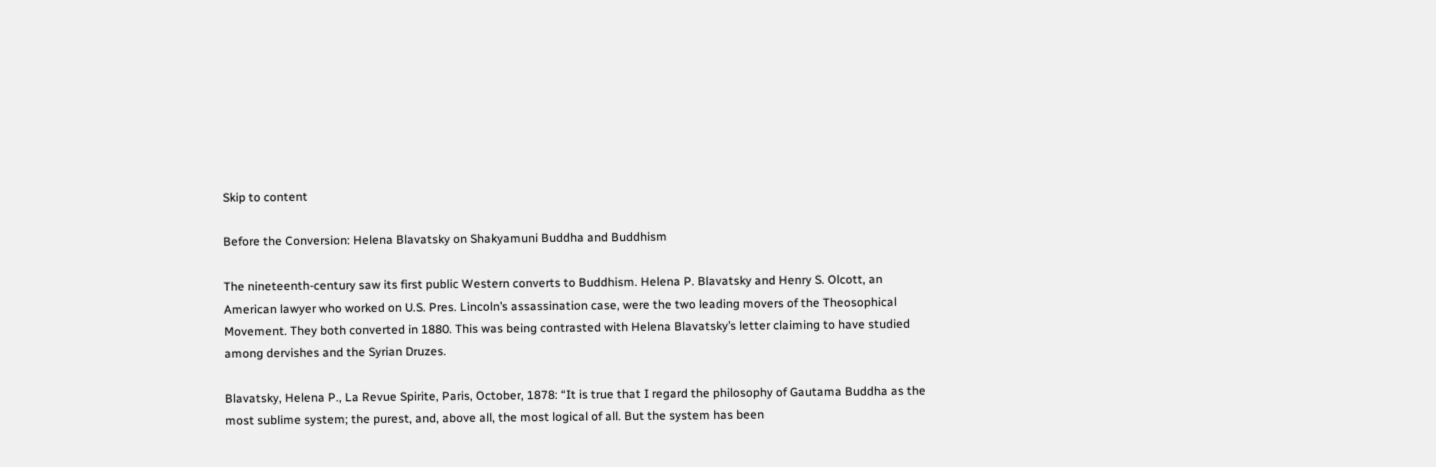Skip to content

Before the Conversion: Helena Blavatsky on Shakyamuni Buddha and Buddhism

The nineteenth-century saw its first public Western converts to Buddhism. Helena P. Blavatsky and Henry S. Olcott, an American lawyer who worked on U.S. Pres. Lincoln’s assassination case, were the two leading movers of the Theosophical Movement. They both converted in 1880. This was being contrasted with Helena Blavatsky’s letter claiming to have studied among dervishes and the Syrian Druzes.

Blavatsky, Helena P., La Revue Spirite, Paris, October, 1878: “It is true that I regard the philosophy of Gautama Buddha as the most sublime system; the purest, and, above all, the most logical of all. But the system has been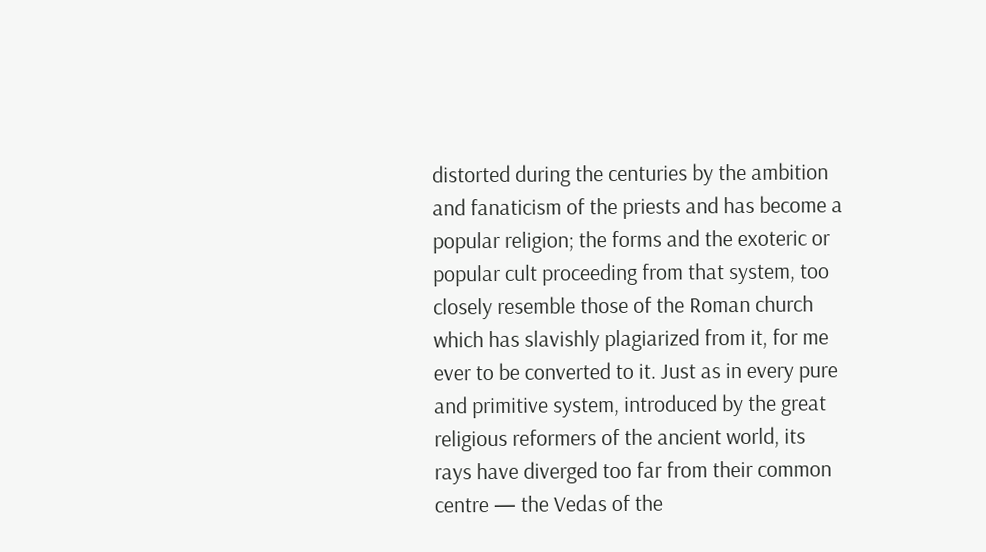distorted during the centuries by the ambition and fanaticism of the priests and has become a popular religion; the forms and the exoteric or popular cult proceeding from that system, too closely resemble those of the Roman church which has slavishly plagiarized from it, for me ever to be converted to it. Just as in every pure and primitive system, introduced by the great religious reformers of the ancient world, its rays have diverged too far from their common centre — the Vedas of the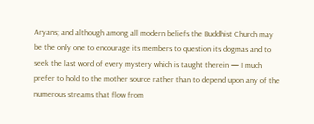Aryans; and although among all modern beliefs the Buddhist Church may be the only one to encourage its members to question its dogmas and to seek the last word of every mystery which is taught therein — I much prefer to hold to the mother source rather than to depend upon any of the numerous streams that flow from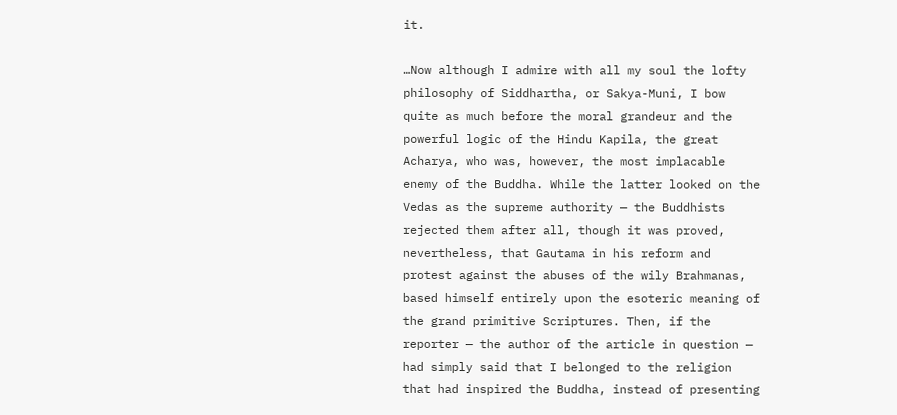it.

…Now although I admire with all my soul the lofty philosophy of Siddhartha, or Sakya-Muni, I bow quite as much before the moral grandeur and the powerful logic of the Hindu Kapila, the great Acharya, who was, however, the most implacable enemy of the Buddha. While the latter looked on the Vedas as the supreme authority — the Buddhists rejected them after all, though it was proved, nevertheless, that Gautama in his reform and protest against the abuses of the wily Brahmanas, based himself entirely upon the esoteric meaning of the grand primitive Scriptures. Then, if the reporter — the author of the article in question — had simply said that I belonged to the religion that had inspired the Buddha, instead of presenting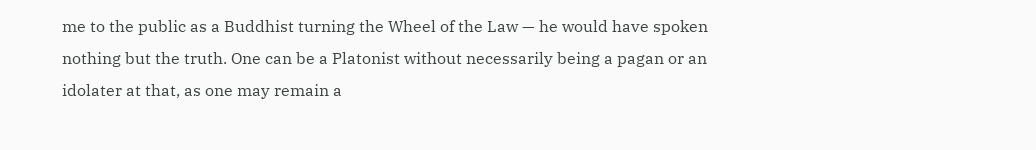me to the public as a Buddhist turning the Wheel of the Law — he would have spoken nothing but the truth. One can be a Platonist without necessarily being a pagan or an idolater at that, as one may remain a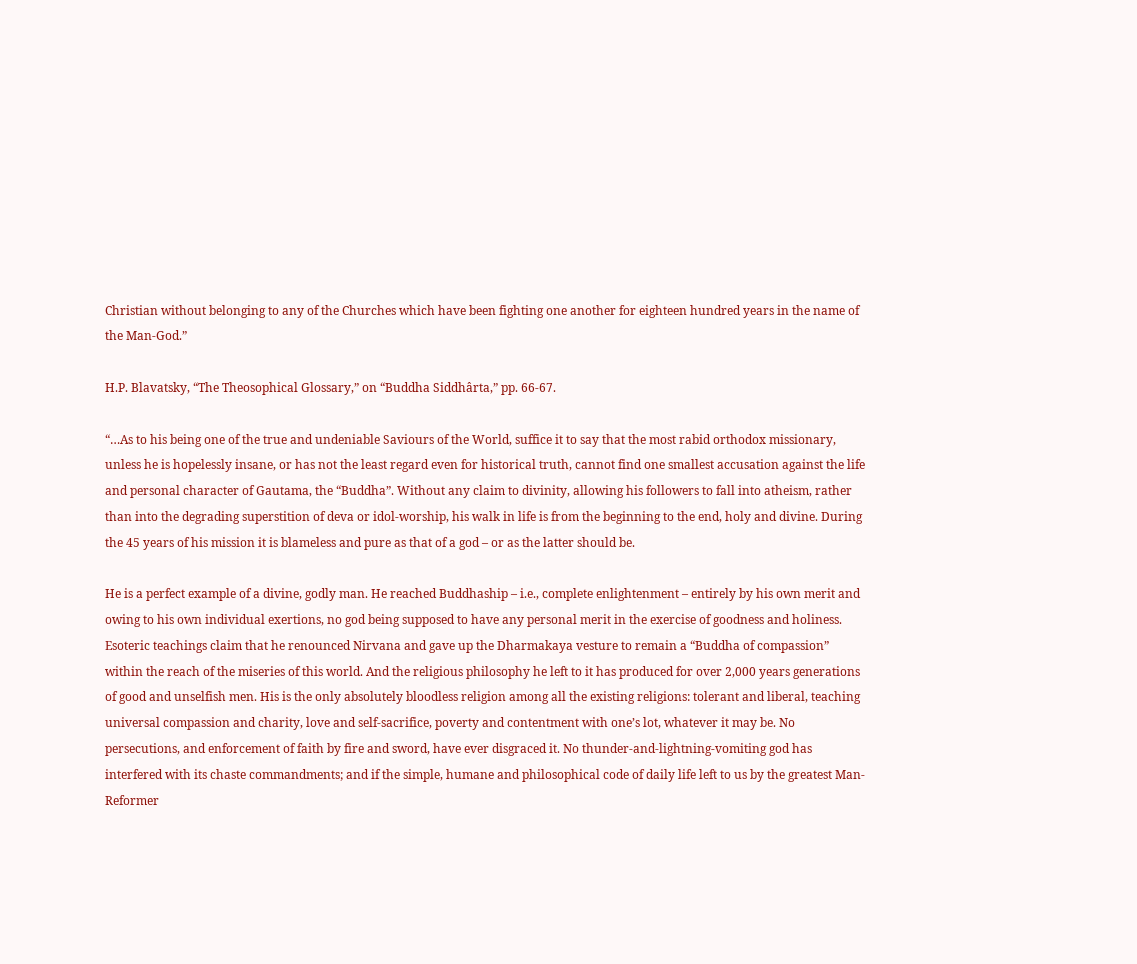Christian without belonging to any of the Churches which have been fighting one another for eighteen hundred years in the name of the Man-God.”

H.P. Blavatsky, “The Theosophical Glossary,” on “Buddha Siddhârta,” pp. 66-67.

“…As to his being one of the true and undeniable Saviours of the World, suffice it to say that the most rabid orthodox missionary, unless he is hopelessly insane, or has not the least regard even for historical truth, cannot find one smallest accusation against the life and personal character of Gautama, the “Buddha”. Without any claim to divinity, allowing his followers to fall into atheism, rather than into the degrading superstition of deva or idol-worship, his walk in life is from the beginning to the end, holy and divine. During the 45 years of his mission it is blameless and pure as that of a god – or as the latter should be.

He is a perfect example of a divine, godly man. He reached Buddhaship – i.e., complete enlightenment – entirely by his own merit and owing to his own individual exertions, no god being supposed to have any personal merit in the exercise of goodness and holiness. Esoteric teachings claim that he renounced Nirvana and gave up the Dharmakaya vesture to remain a “Buddha of compassion” within the reach of the miseries of this world. And the religious philosophy he left to it has produced for over 2,000 years generations of good and unselfish men. His is the only absolutely bloodless religion among all the existing religions: tolerant and liberal, teaching universal compassion and charity, love and self-sacrifice, poverty and contentment with one’s lot, whatever it may be. No persecutions, and enforcement of faith by fire and sword, have ever disgraced it. No thunder-and-lightning-vomiting god has interfered with its chaste commandments; and if the simple, humane and philosophical code of daily life left to us by the greatest Man-Reformer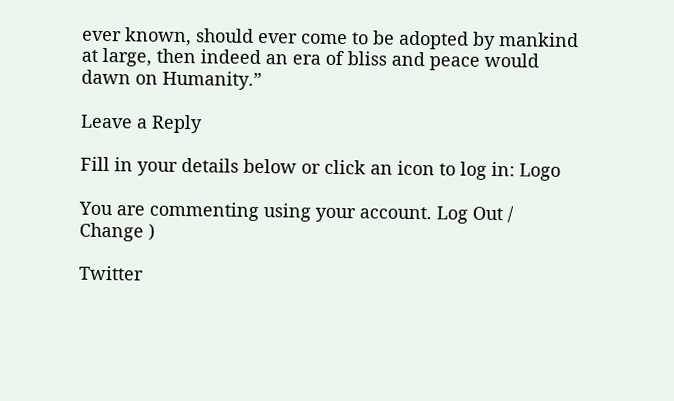ever known, should ever come to be adopted by mankind at large, then indeed an era of bliss and peace would dawn on Humanity.”

Leave a Reply

Fill in your details below or click an icon to log in: Logo

You are commenting using your account. Log Out /  Change )

Twitter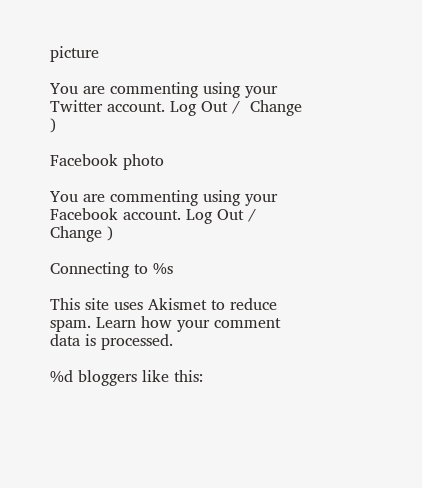picture

You are commenting using your Twitter account. Log Out /  Change )

Facebook photo

You are commenting using your Facebook account. Log Out /  Change )

Connecting to %s

This site uses Akismet to reduce spam. Learn how your comment data is processed.

%d bloggers like this: